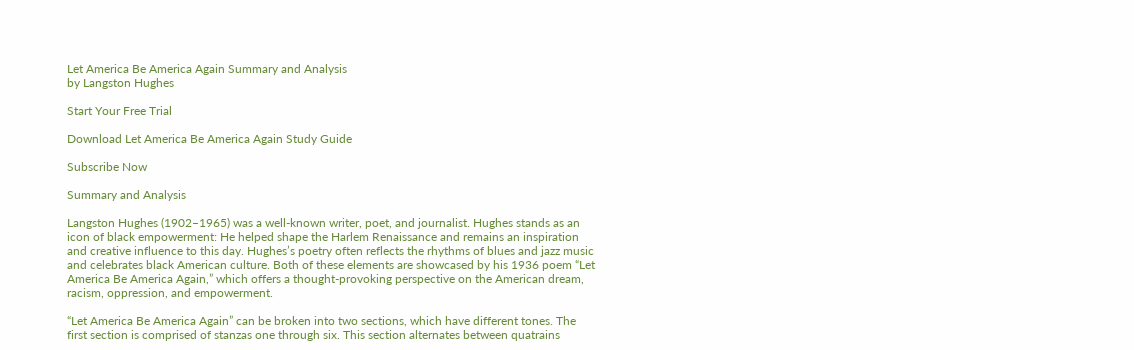Let America Be America Again Summary and Analysis
by Langston Hughes

Start Your Free Trial

Download Let America Be America Again Study Guide

Subscribe Now

Summary and Analysis

Langston Hughes (1902–1965) was a well-known writer, poet, and journalist. Hughes stands as an icon of black empowerment: He helped shape the Harlem Renaissance and remains an inspiration and creative influence to this day. Hughes’s poetry often reflects the rhythms of blues and jazz music and celebrates black American culture. Both of these elements are showcased by his 1936 poem “Let America Be America Again,” which offers a thought-provoking perspective on the American dream, racism, oppression, and empowerment.

“Let America Be America Again” can be broken into two sections, which have different tones. The first section is comprised of stanzas one through six. This section alternates between quatrains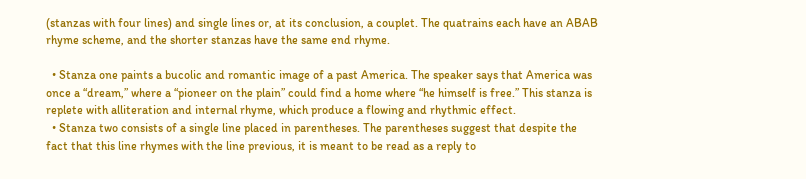(stanzas with four lines) and single lines or, at its conclusion, a couplet. The quatrains each have an ABAB rhyme scheme, and the shorter stanzas have the same end rhyme.

  • Stanza one paints a bucolic and romantic image of a past America. The speaker says that America was once a “dream,” where a “pioneer on the plain” could find a home where “he himself is free.” This stanza is replete with alliteration and internal rhyme, which produce a flowing and rhythmic effect.
  • Stanza two consists of a single line placed in parentheses. The parentheses suggest that despite the fact that this line rhymes with the line previous, it is meant to be read as a reply to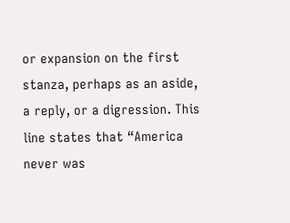or expansion on the first stanza, perhaps as an aside, a reply, or a digression. This line states that “America never was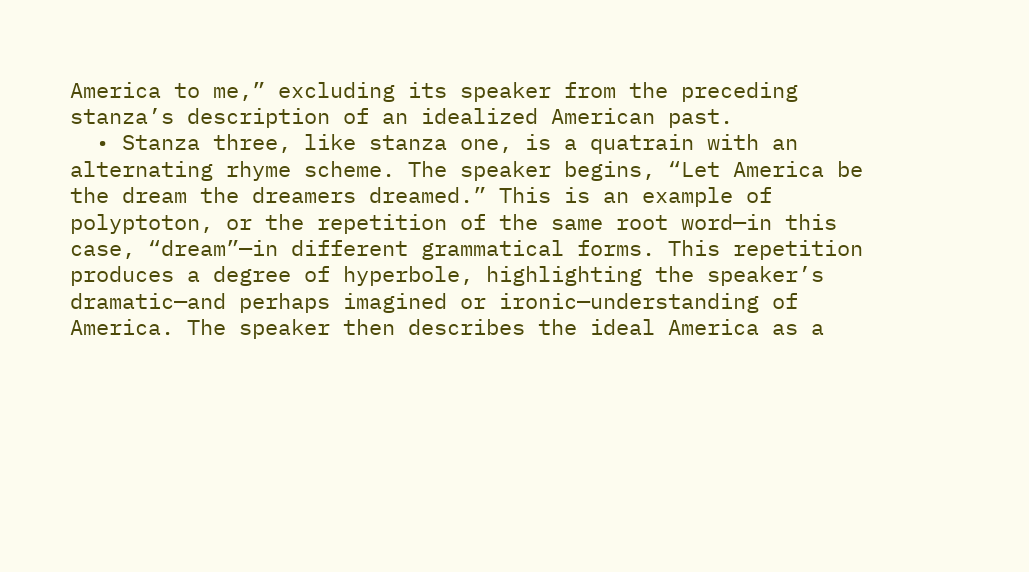America to me,” excluding its speaker from the preceding stanza’s description of an idealized American past.
  • Stanza three, like stanza one, is a quatrain with an alternating rhyme scheme. The speaker begins, “Let America be the dream the dreamers dreamed.” This is an example of polyptoton, or the repetition of the same root word—in this case, “dream”—in different grammatical forms. This repetition produces a degree of hyperbole, highlighting the speaker’s dramatic—and perhaps imagined or ironic—understanding of America. The speaker then describes the ideal America as a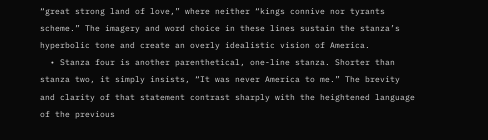“great strong land of love,” where neither “kings connive nor tyrants scheme.” The imagery and word choice in these lines sustain the stanza’s hyperbolic tone and create an overly idealistic vision of America.
  • Stanza four is another parenthetical, one-line stanza. Shorter than stanza two, it simply insists, “It was never America to me.” The brevity and clarity of that statement contrast sharply with the heightened language of the previous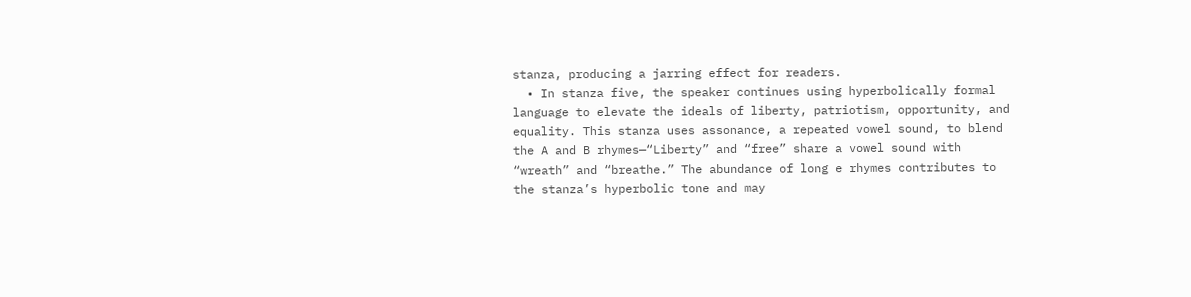stanza, producing a jarring effect for readers.
  • In stanza five, the speaker continues using hyperbolically formal language to elevate the ideals of liberty, patriotism, opportunity, and equality. This stanza uses assonance, a repeated vowel sound, to blend the A and B rhymes—“Liberty” and “free” share a vowel sound with “wreath” and “breathe.” The abundance of long e rhymes contributes to the stanza’s hyperbolic tone and may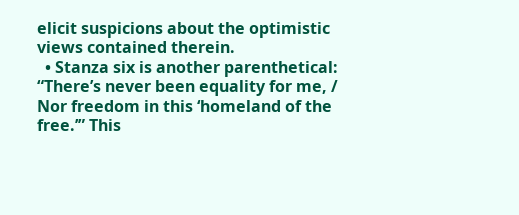elicit suspicions about the optimistic views contained therein.
  • Stanza six is another parenthetical: “There’s never been equality for me, / Nor freedom in this ‘homeland of the free.’” This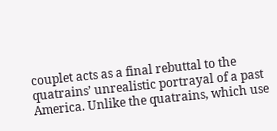couplet acts as a final rebuttal to the quatrains’ unrealistic portrayal of a past America. Unlike the quatrains, which use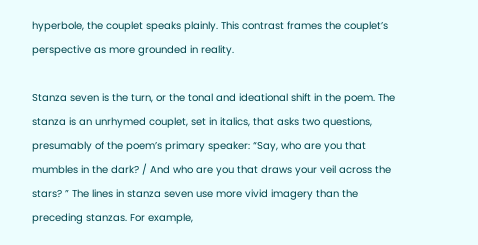hyperbole, the couplet speaks plainly. This contrast frames the couplet’s perspective as more grounded in reality.

Stanza seven is the turn, or the tonal and ideational shift in the poem. The stanza is an unrhymed couplet, set in italics, that asks two questions, presumably of the poem’s primary speaker: “Say, who are you that mumbles in the dark? / And who are you that draws your veil across the stars? ” The lines in stanza seven use more vivid imagery than the preceding stanzas. For example,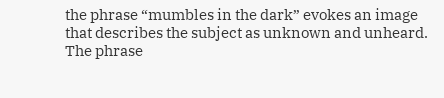the phrase “mumbles in the dark” evokes an image that describes the subject as unknown and unheard. The phrase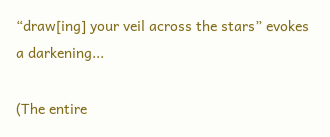“draw[ing] your veil across the stars” evokes a darkening...

(The entire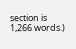section is 1,266 words.)